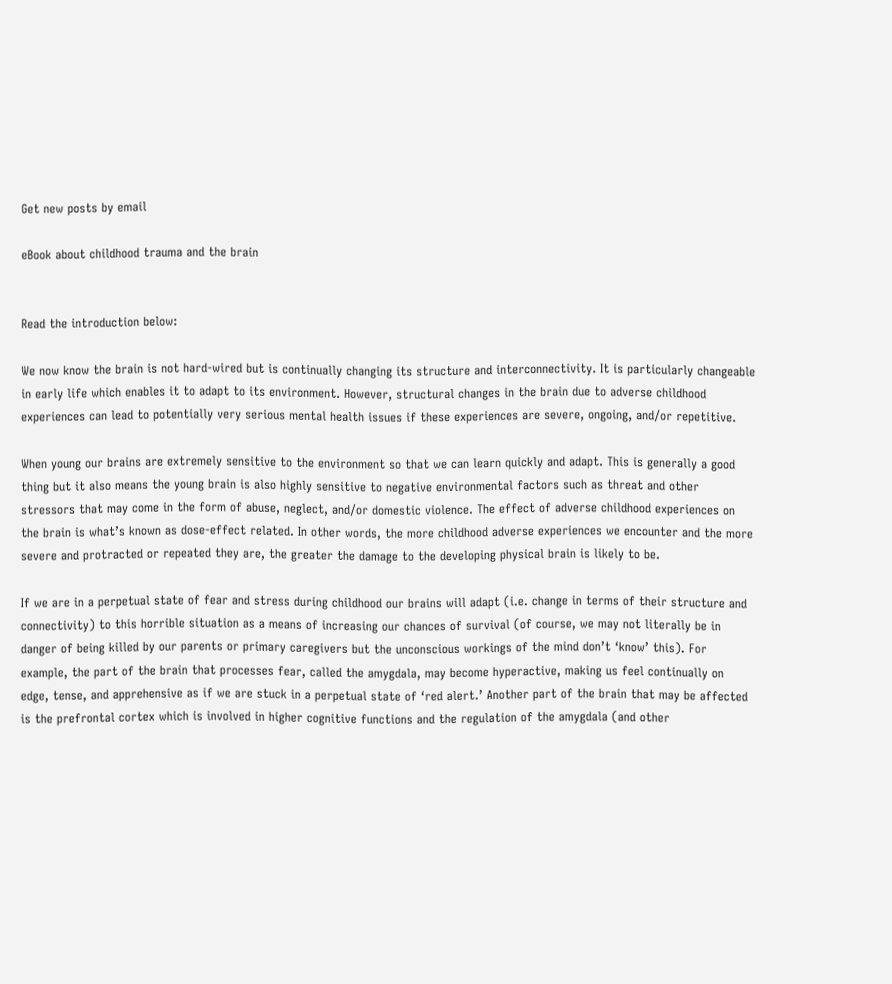Get new posts by email

eBook about childhood trauma and the brain


Read the introduction below:

We now know the brain is not hard-wired but is continually changing its structure and interconnectivity. It is particularly changeable in early life which enables it to adapt to its environment. However, structural changes in the brain due to adverse childhood experiences can lead to potentially very serious mental health issues if these experiences are severe, ongoing, and/or repetitive.

When young our brains are extremely sensitive to the environment so that we can learn quickly and adapt. This is generally a good thing but it also means the young brain is also highly sensitive to negative environmental factors such as threat and other stressors that may come in the form of abuse, neglect, and/or domestic violence. The effect of adverse childhood experiences on the brain is what’s known as dose-effect related. In other words, the more childhood adverse experiences we encounter and the more severe and protracted or repeated they are, the greater the damage to the developing physical brain is likely to be.

If we are in a perpetual state of fear and stress during childhood our brains will adapt (i.e. change in terms of their structure and connectivity) to this horrible situation as a means of increasing our chances of survival (of course, we may not literally be in danger of being killed by our parents or primary caregivers but the unconscious workings of the mind don’t ‘know’ this). For example, the part of the brain that processes fear, called the amygdala, may become hyperactive, making us feel continually on edge, tense, and apprehensive as if we are stuck in a perpetual state of ‘red alert.’ Another part of the brain that may be affected is the prefrontal cortex which is involved in higher cognitive functions and the regulation of the amygdala (and other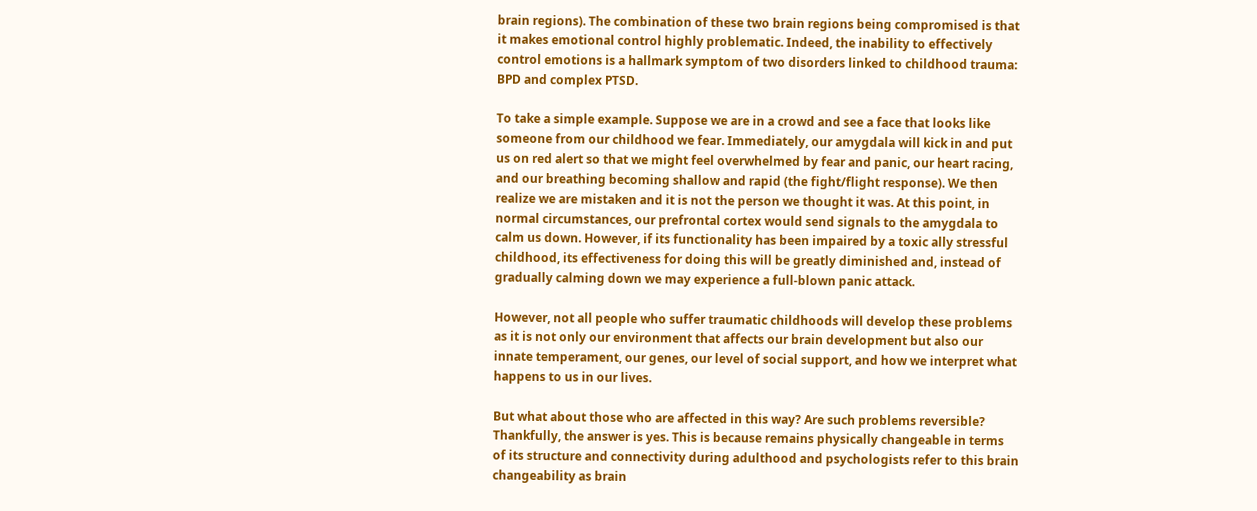brain regions). The combination of these two brain regions being compromised is that it makes emotional control highly problematic. Indeed, the inability to effectively control emotions is a hallmark symptom of two disorders linked to childhood trauma: BPD and complex PTSD.

To take a simple example. Suppose we are in a crowd and see a face that looks like someone from our childhood we fear. Immediately, our amygdala will kick in and put us on red alert so that we might feel overwhelmed by fear and panic, our heart racing, and our breathing becoming shallow and rapid (the fight/flight response). We then realize we are mistaken and it is not the person we thought it was. At this point, in normal circumstances, our prefrontal cortex would send signals to the amygdala to calm us down. However, if its functionality has been impaired by a toxic ally stressful childhood, its effectiveness for doing this will be greatly diminished and, instead of gradually calming down we may experience a full-blown panic attack.

However, not all people who suffer traumatic childhoods will develop these problems as it is not only our environment that affects our brain development but also our innate temperament, our genes, our level of social support, and how we interpret what happens to us in our lives.

But what about those who are affected in this way? Are such problems reversible? Thankfully, the answer is yes. This is because remains physically changeable in terms of its structure and connectivity during adulthood and psychologists refer to this brain changeability as brain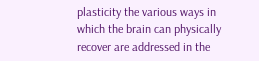plasticity the various ways in which the brain can physically recover are addressed in the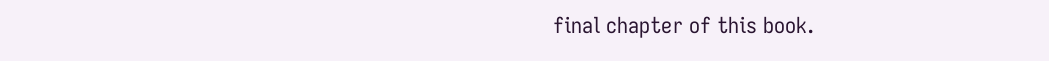final chapter of this book.